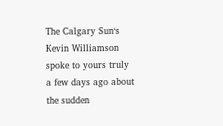The Calgary Sun‘s Kevin Williamson spoke to yours truly a few days ago about the sudden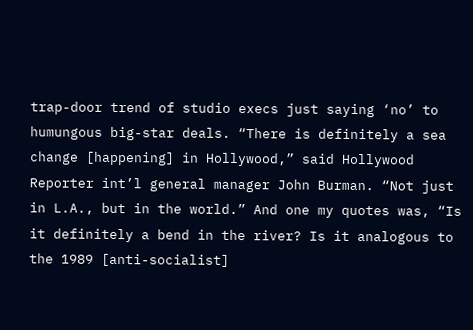trap-door trend of studio execs just saying ‘no’ to humungous big-star deals. “There is definitely a sea change [happening] in Hollywood,” said Hollywood Reporter int’l general manager John Burman. “Not just in L.A., but in the world.” And one my quotes was, “Is it definitely a bend in the river? Is it analogous to the 1989 [anti-socialist]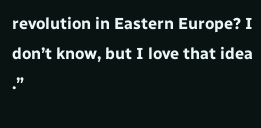revolution in Eastern Europe? I don’t know, but I love that idea .”